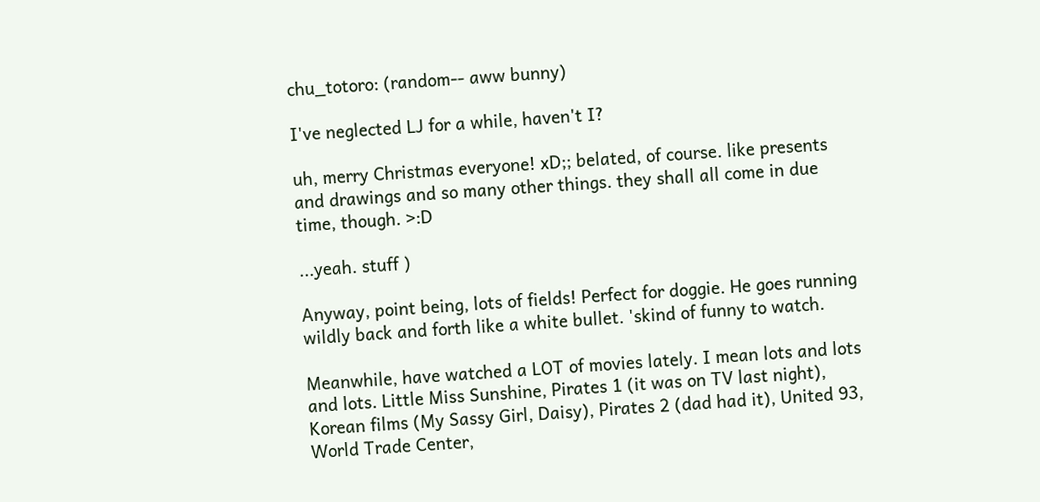chu_totoro: (random-- aww bunny)

I've neglected LJ for a while, haven't I?

uh, merry Christmas everyone! xD;; belated, of course. like presents and drawings and so many other things. they shall all come in due time, though. >:D

...yeah. stuff )

Anyway, point being, lots of fields! Perfect for doggie. He goes running wildly back and forth like a white bullet. 'skind of funny to watch.

Meanwhile, have watched a LOT of movies lately. I mean lots and lots and lots. Little Miss Sunshine, Pirates 1 (it was on TV last night), Korean films (My Sassy Girl, Daisy), Pirates 2 (dad had it), United 93, World Trade Center,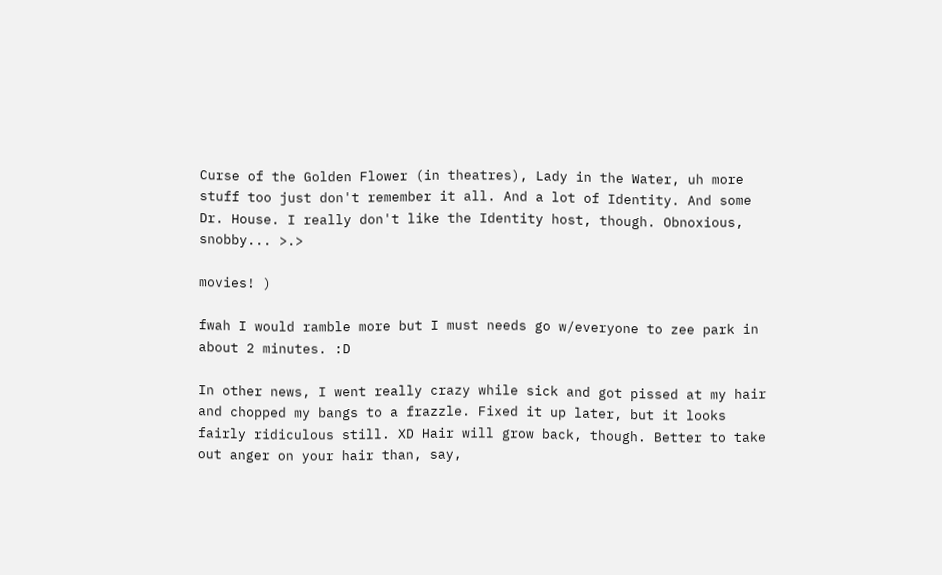Curse of the Golden Flower (in theatres), Lady in the Water, uh more stuff too just don't remember it all. And a lot of Identity. And some Dr. House. I really don't like the Identity host, though. Obnoxious, snobby... >.>

movies! )

fwah I would ramble more but I must needs go w/everyone to zee park in about 2 minutes. :D

In other news, I went really crazy while sick and got pissed at my hair and chopped my bangs to a frazzle. Fixed it up later, but it looks fairly ridiculous still. XD Hair will grow back, though. Better to take out anger on your hair than, say,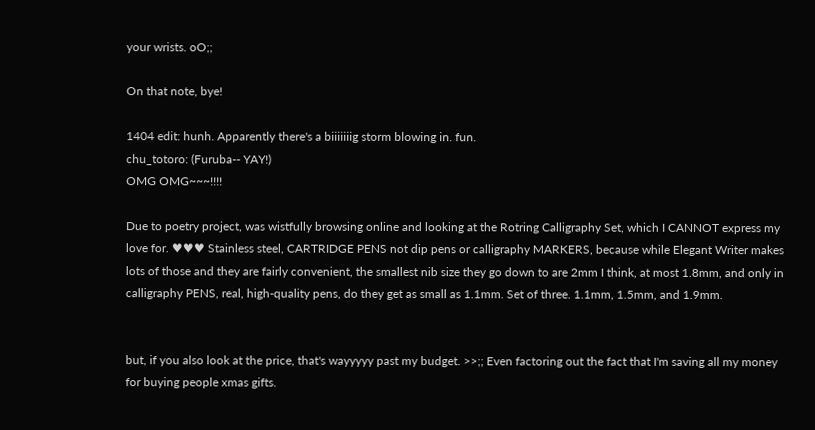your wrists. oO;;

On that note, bye!

1404 edit: hunh. Apparently there's a biiiiiiig storm blowing in. fun.
chu_totoro: (Furuba-- YAY!)
OMG OMG~~~!!!!

Due to poetry project, was wistfully browsing online and looking at the Rotring Calligraphy Set, which I CANNOT express my love for. ♥♥♥ Stainless steel, CARTRIDGE PENS not dip pens or calligraphy MARKERS, because while Elegant Writer makes lots of those and they are fairly convenient, the smallest nib size they go down to are 2mm I think, at most 1.8mm, and only in calligraphy PENS, real, high-quality pens, do they get as small as 1.1mm. Set of three. 1.1mm, 1.5mm, and 1.9mm.


but, if you also look at the price, that's wayyyyy past my budget. >>;; Even factoring out the fact that I'm saving all my money for buying people xmas gifts.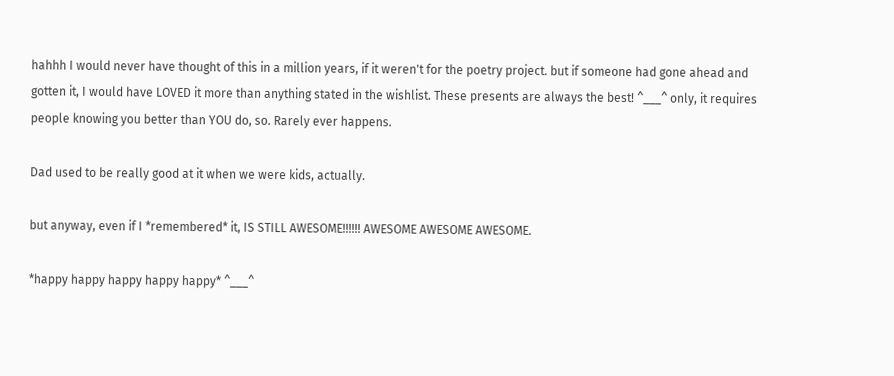hahhh I would never have thought of this in a million years, if it weren't for the poetry project. but if someone had gone ahead and gotten it, I would have LOVED it more than anything stated in the wishlist. These presents are always the best! ^___^ only, it requires people knowing you better than YOU do, so. Rarely ever happens.

Dad used to be really good at it when we were kids, actually.

but anyway, even if I *remembered* it, IS STILL AWESOME!!!!!! AWESOME AWESOME AWESOME.

*happy happy happy happy happy* ^___^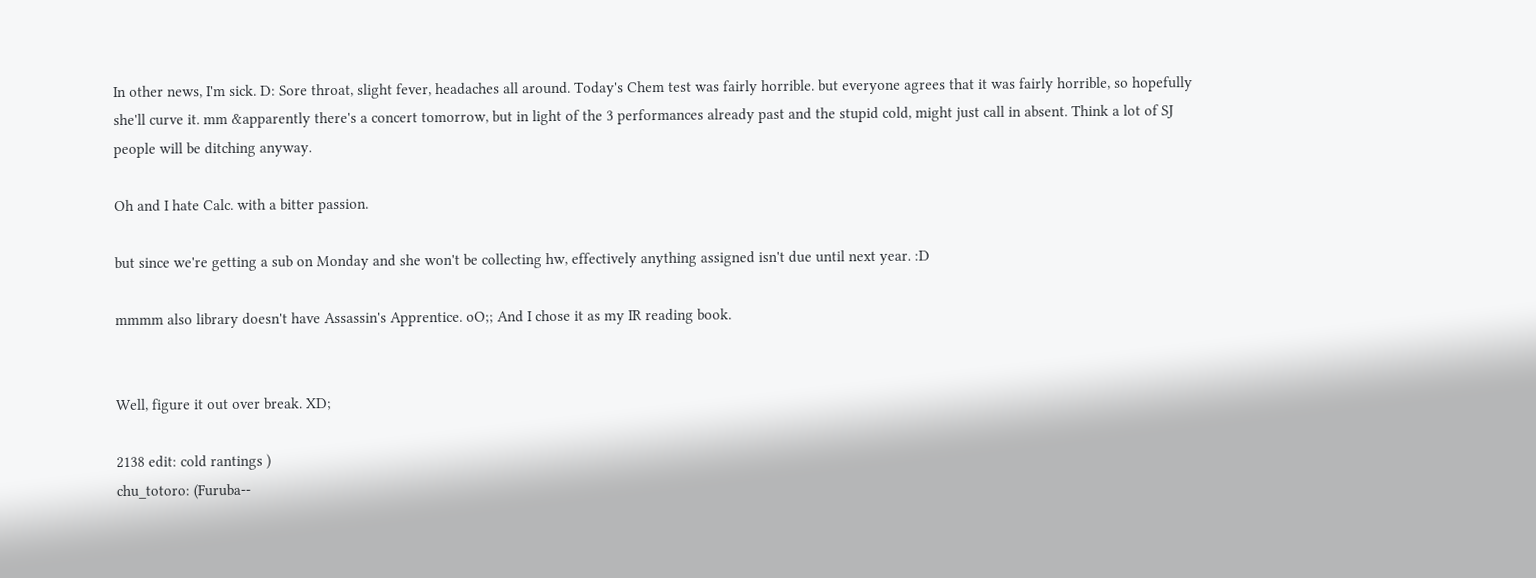In other news, I'm sick. D: Sore throat, slight fever, headaches all around. Today's Chem test was fairly horrible. but everyone agrees that it was fairly horrible, so hopefully she'll curve it. mm &apparently there's a concert tomorrow, but in light of the 3 performances already past and the stupid cold, might just call in absent. Think a lot of SJ people will be ditching anyway.

Oh and I hate Calc. with a bitter passion.

but since we're getting a sub on Monday and she won't be collecting hw, effectively anything assigned isn't due until next year. :D

mmmm also library doesn't have Assassin's Apprentice. oO;; And I chose it as my IR reading book.


Well, figure it out over break. XD;

2138 edit: cold rantings )
chu_totoro: (Furuba--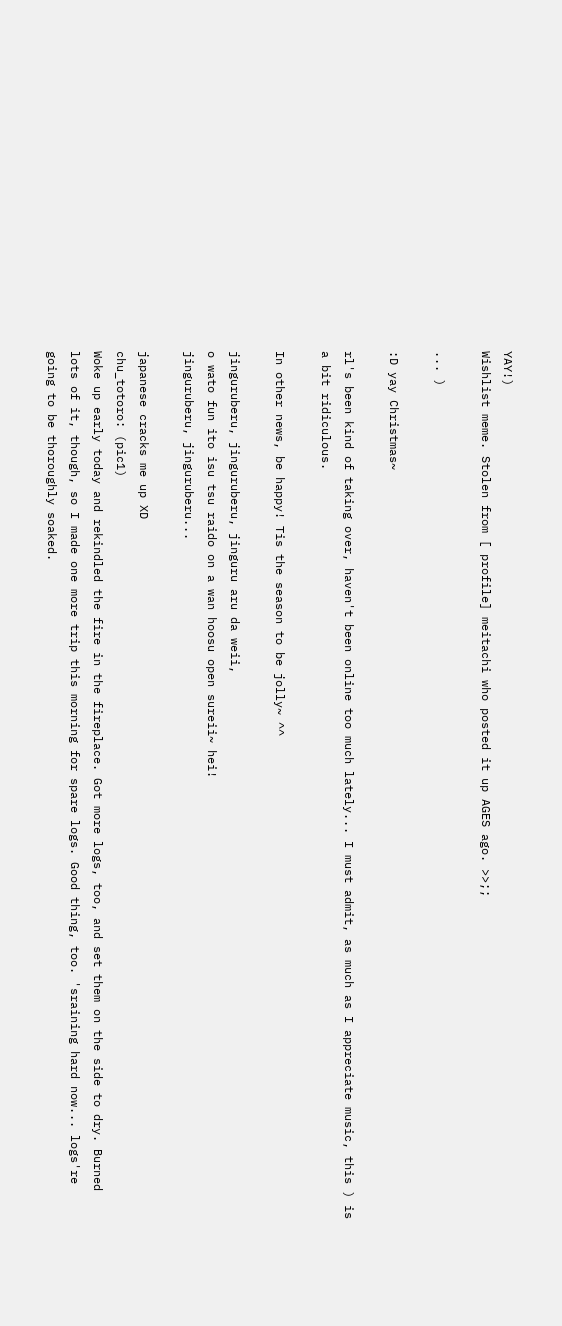YAY!)
Wishlist meme. Stolen from [ profile] meitachi who posted it up AGES ago. >>;;

... )

:D yay Christmas~

rl's been kind of taking over, haven't been online too much lately... I must admit, as much as I appreciate music, this ) is a bit ridiculous.

In other news, be happy! Tis the season to be jolly~ ^^

jinguruberu, jinguruberu, jinguru aru da weii,
o wato fun ito isu tsu raido on a wan hoosu open sureii~ hei!
jinguruberu, jinguruberu...

japanese cracks me up XD
chu_totoro: (pic1)
Woke up early today and rekindled the fire in the fireplace. Got more logs, too, and set them on the side to dry. Burned lots of it, though, so I made one more trip this morning for spare logs. Good thing, too. 'sraining hard now... logs're going to be thoroughly soaked.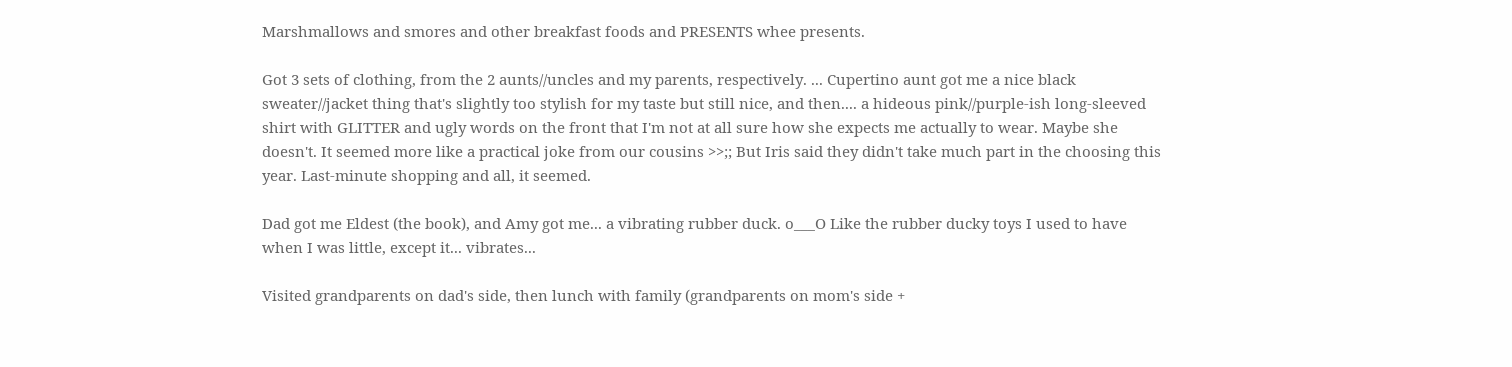Marshmallows and smores and other breakfast foods and PRESENTS whee presents.

Got 3 sets of clothing, from the 2 aunts//uncles and my parents, respectively. ... Cupertino aunt got me a nice black sweater//jacket thing that's slightly too stylish for my taste but still nice, and then.... a hideous pink//purple-ish long-sleeved shirt with GLITTER and ugly words on the front that I'm not at all sure how she expects me actually to wear. Maybe she doesn't. It seemed more like a practical joke from our cousins >>;; But Iris said they didn't take much part in the choosing this year. Last-minute shopping and all, it seemed.

Dad got me Eldest (the book), and Amy got me... a vibrating rubber duck. o___O Like the rubber ducky toys I used to have when I was little, except it... vibrates...

Visited grandparents on dad's side, then lunch with family (grandparents on mom's side +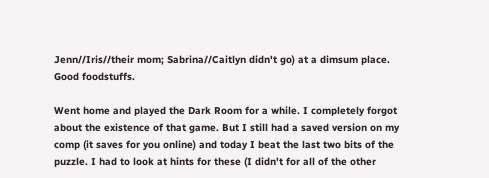Jenn//Iris//their mom; Sabrina//Caitlyn didn't go) at a dimsum place. Good foodstuffs.

Went home and played the Dark Room for a while. I completely forgot about the existence of that game. But I still had a saved version on my comp (it saves for you online) and today I beat the last two bits of the puzzle. I had to look at hints for these (I didn't for all of the other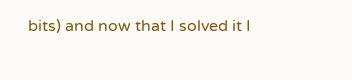bits) and now that I solved it I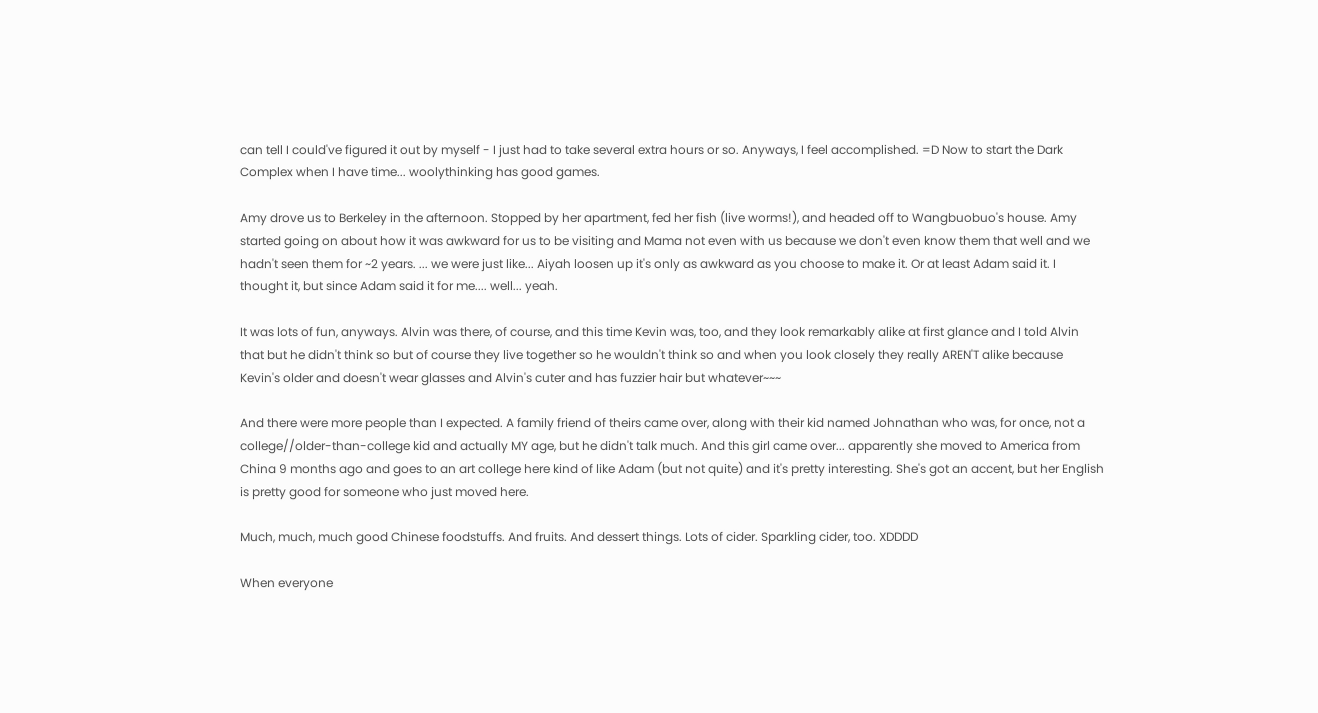can tell I could've figured it out by myself - I just had to take several extra hours or so. Anyways, I feel accomplished. =D Now to start the Dark Complex when I have time... woolythinking has good games.

Amy drove us to Berkeley in the afternoon. Stopped by her apartment, fed her fish (live worms!), and headed off to Wangbuobuo's house. Amy started going on about how it was awkward for us to be visiting and Mama not even with us because we don't even know them that well and we hadn't seen them for ~2 years. ... we were just like... Aiyah loosen up it's only as awkward as you choose to make it. Or at least Adam said it. I thought it, but since Adam said it for me.... well... yeah.

It was lots of fun, anyways. Alvin was there, of course, and this time Kevin was, too, and they look remarkably alike at first glance and I told Alvin that but he didn't think so but of course they live together so he wouldn't think so and when you look closely they really AREN'T alike because Kevin's older and doesn't wear glasses and Alvin's cuter and has fuzzier hair but whatever~~~

And there were more people than I expected. A family friend of theirs came over, along with their kid named Johnathan who was, for once, not a college//older-than-college kid and actually MY age, but he didn't talk much. And this girl came over... apparently she moved to America from China 9 months ago and goes to an art college here kind of like Adam (but not quite) and it's pretty interesting. She's got an accent, but her English is pretty good for someone who just moved here.

Much, much, much good Chinese foodstuffs. And fruits. And dessert things. Lots of cider. Sparkling cider, too. XDDDD

When everyone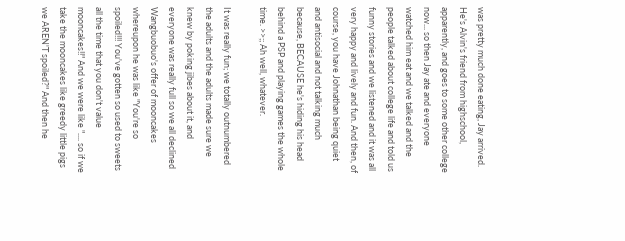was pretty much done eating, Jay arrived. He's Alvin's friend from highschool, apparently, and goes to some other college now... so then Jay ate and everyone watched him eat and we talked and the people talked about college life and told us funny stories and we listened and it was all very happy and lively and fun. And then, of course, you have Johnathan being quiet and antisocial and not talking much because, BECAUSE he's hiding his head behind a PSP and playing games the whole time. >>;; Ah well, whatever.

It was really fun; we totally outnumbered the adults and the adults made sure we knew by poking jibes about it, and everyone was really full so we all declined Wangbuobuo's offer of mooncakes whereupon he was like "You're so spoiled!!! You've gotten so used to sweets all the time that you don't value mooncakes!!" And we were like ".... so if we take the mooncakes like greedy little pigs we AREN'T spoiled?" And then he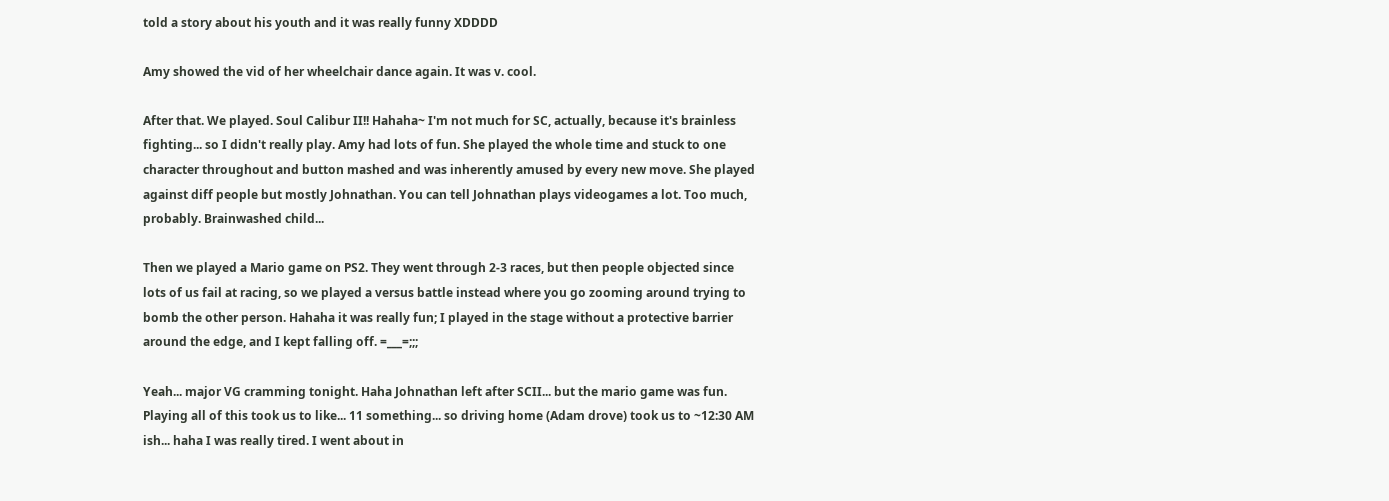told a story about his youth and it was really funny XDDDD

Amy showed the vid of her wheelchair dance again. It was v. cool.

After that. We played. Soul Calibur II!! Hahaha~ I'm not much for SC, actually, because it's brainless fighting... so I didn't really play. Amy had lots of fun. She played the whole time and stuck to one character throughout and button mashed and was inherently amused by every new move. She played against diff people but mostly Johnathan. You can tell Johnathan plays videogames a lot. Too much, probably. Brainwashed child...

Then we played a Mario game on PS2. They went through 2-3 races, but then people objected since lots of us fail at racing, so we played a versus battle instead where you go zooming around trying to bomb the other person. Hahaha it was really fun; I played in the stage without a protective barrier around the edge, and I kept falling off. =___=;;;

Yeah... major VG cramming tonight. Haha Johnathan left after SCII... but the mario game was fun. Playing all of this took us to like... 11 something... so driving home (Adam drove) took us to ~12:30 AM ish... haha I was really tired. I went about in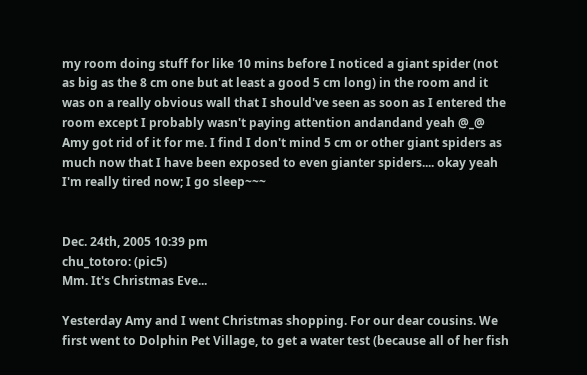my room doing stuff for like 10 mins before I noticed a giant spider (not as big as the 8 cm one but at least a good 5 cm long) in the room and it was on a really obvious wall that I should've seen as soon as I entered the room except I probably wasn't paying attention andandand yeah @_@ Amy got rid of it for me. I find I don't mind 5 cm or other giant spiders as much now that I have been exposed to even gianter spiders.... okay yeah I'm really tired now; I go sleep~~~


Dec. 24th, 2005 10:39 pm
chu_totoro: (pic5)
Mm. It's Christmas Eve...

Yesterday Amy and I went Christmas shopping. For our dear cousins. We first went to Dolphin Pet Village, to get a water test (because all of her fish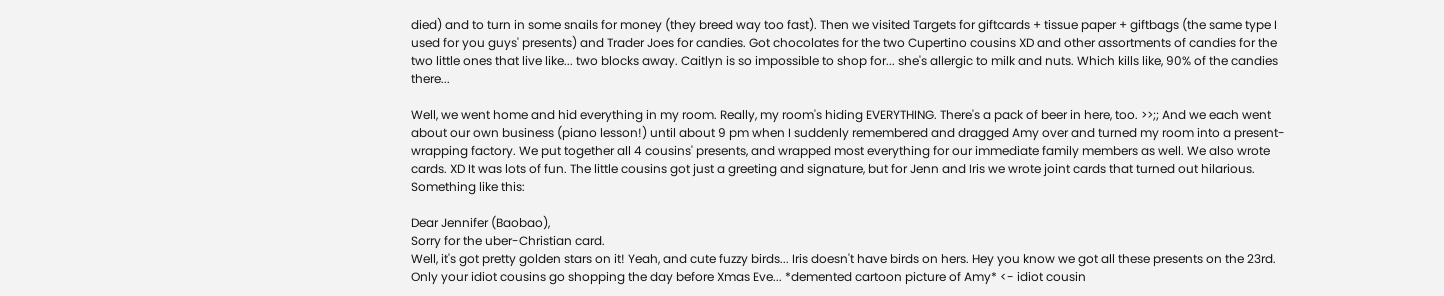died) and to turn in some snails for money (they breed way too fast). Then we visited Targets for giftcards + tissue paper + giftbags (the same type I used for you guys' presents) and Trader Joes for candies. Got chocolates for the two Cupertino cousins XD and other assortments of candies for the two little ones that live like... two blocks away. Caitlyn is so impossible to shop for... she's allergic to milk and nuts. Which kills like, 90% of the candies there...

Well, we went home and hid everything in my room. Really, my room's hiding EVERYTHING. There's a pack of beer in here, too. >>;; And we each went about our own business (piano lesson!) until about 9 pm when I suddenly remembered and dragged Amy over and turned my room into a present-wrapping factory. We put together all 4 cousins' presents, and wrapped most everything for our immediate family members as well. We also wrote cards. XD It was lots of fun. The little cousins got just a greeting and signature, but for Jenn and Iris we wrote joint cards that turned out hilarious. Something like this:

Dear Jennifer (Baobao),
Sorry for the uber-Christian card.
Well, it's got pretty golden stars on it! Yeah, and cute fuzzy birds... Iris doesn't have birds on hers. Hey you know we got all these presents on the 23rd. Only your idiot cousins go shopping the day before Xmas Eve... *demented cartoon picture of Amy* <- idiot cousin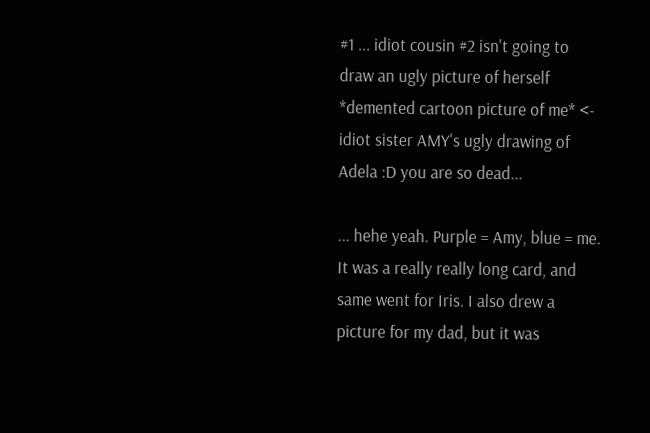#1 ... idiot cousin #2 isn't going to draw an ugly picture of herself *demented cartoon picture of me* <- idiot sister AMY's ugly drawing of Adela :D you are so dead...

... hehe yeah. Purple = Amy, blue = me. It was a really really long card, and same went for Iris. I also drew a picture for my dad, but it was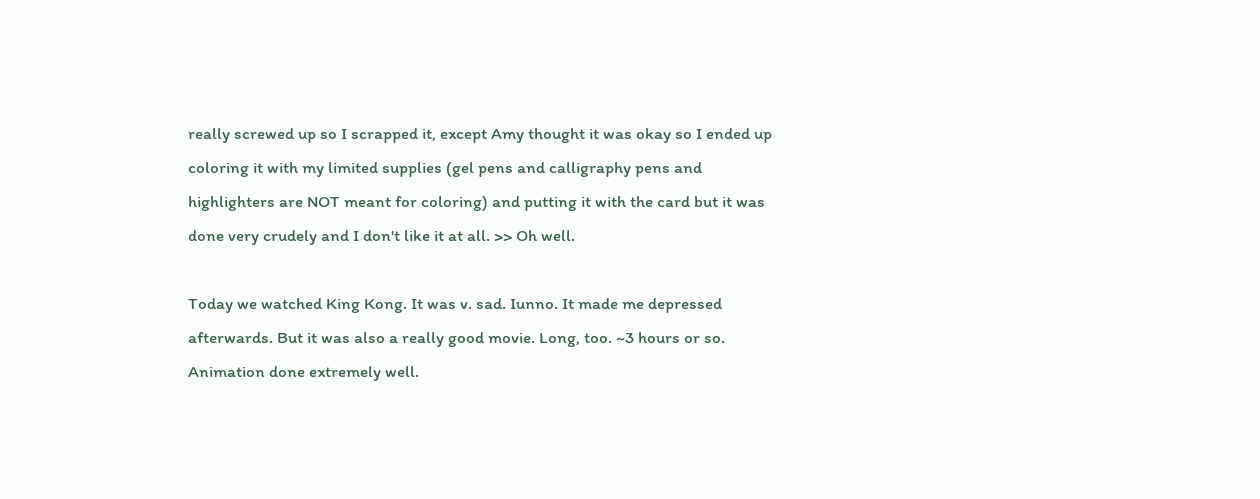really screwed up so I scrapped it, except Amy thought it was okay so I ended up coloring it with my limited supplies (gel pens and calligraphy pens and highlighters are NOT meant for coloring) and putting it with the card but it was done very crudely and I don't like it at all. >> Oh well.

Today we watched King Kong. It was v. sad. Iunno. It made me depressed afterwards. But it was also a really good movie. Long, too. ~3 hours or so. Animation done extremely well.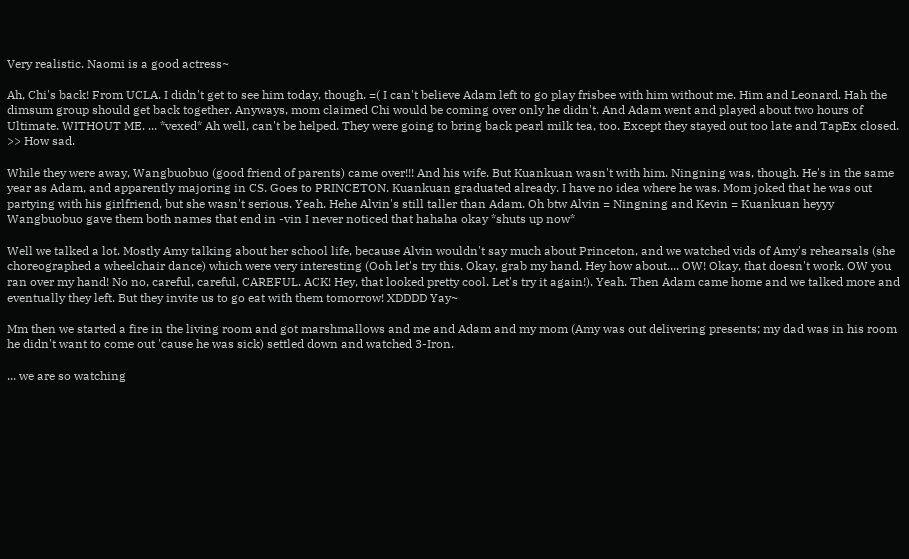Very realistic. Naomi is a good actress~

Ah, Chi's back! From UCLA. I didn't get to see him today, though. =( I can't believe Adam left to go play frisbee with him without me. Him and Leonard. Hah the dimsum group should get back together. Anyways, mom claimed Chi would be coming over only he didn't. And Adam went and played about two hours of Ultimate. WITHOUT ME. ... *vexed* Ah well, can't be helped. They were going to bring back pearl milk tea, too. Except they stayed out too late and TapEx closed. >> How sad.

While they were away, Wangbuobuo (good friend of parents) came over!!! And his wife. But Kuankuan wasn't with him. Ningning was, though. He's in the same year as Adam, and apparently majoring in CS. Goes to PRINCETON. Kuankuan graduated already. I have no idea where he was. Mom joked that he was out partying with his girlfriend, but she wasn't serious. Yeah. Hehe Alvin's still taller than Adam. Oh btw Alvin = Ningning and Kevin = Kuankuan heyyy Wangbuobuo gave them both names that end in -vin I never noticed that hahaha okay *shuts up now*

Well we talked a lot. Mostly Amy talking about her school life, because Alvin wouldn't say much about Princeton, and we watched vids of Amy's rehearsals (she choreographed a wheelchair dance) which were very interesting (Ooh let's try this. Okay, grab my hand. Hey how about.... OW! Okay, that doesn't work. OW you ran over my hand! No no, careful, careful, CAREFUL. ACK! Hey, that looked pretty cool. Let's try it again!). Yeah. Then Adam came home and we talked more and eventually they left. But they invite us to go eat with them tomorrow! XDDDD Yay~

Mm then we started a fire in the living room and got marshmallows and me and Adam and my mom (Amy was out delivering presents; my dad was in his room he didn't want to come out 'cause he was sick) settled down and watched 3-Iron.

... we are so watching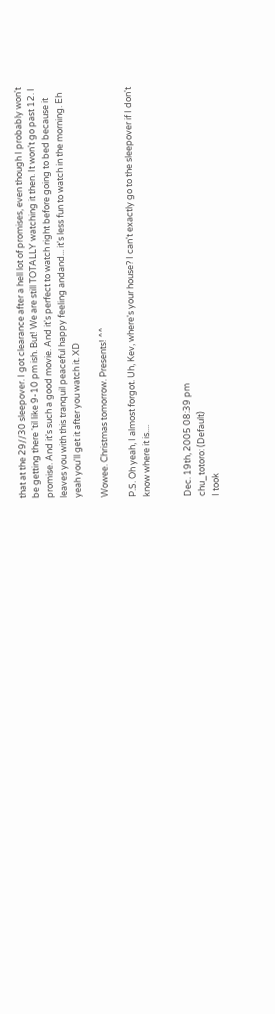that at the 29//30 sleepover. I got clearance after a hell lot of promises, even though I probably won't be getting there 'til like 9-10 pm ish. But! We are still TOTALLY watching it then. It won't go past 12. I promise. And it's such a good movie. And it's perfect to watch right before going to bed because it leaves you with this tranquil peaceful happy feeling andand... it's less fun to watch in the morning. Eh yeah you'll get it after you watch it. XD

Wowee. Christmas tomorrow. Presents! ^^

P.S. Oh yeah, I almost forgot. Uh, Kev, where's your house? I can't exactly go to the sleepover if I don't know where it is....


Dec. 19th, 2005 08:39 pm
chu_totoro: (Default)
I took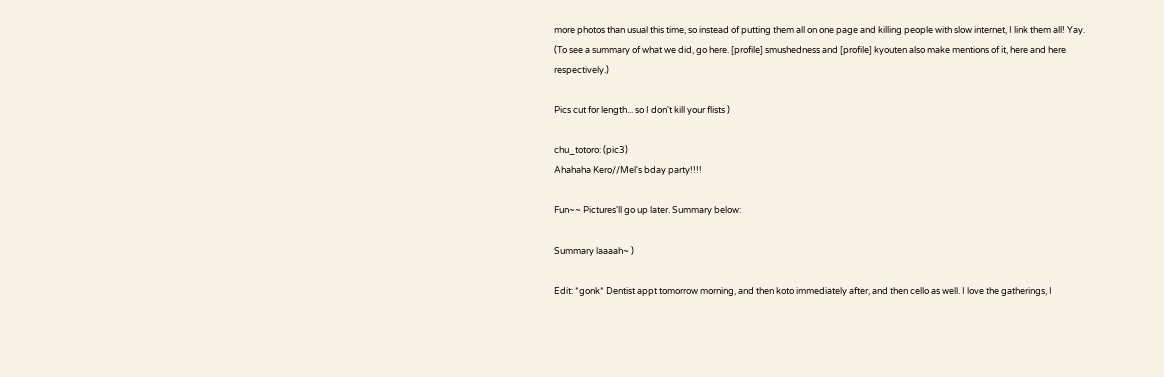more photos than usual this time, so instead of putting them all on one page and killing people with slow internet, I link them all! Yay. (To see a summary of what we did, go here. [profile] smushedness and [profile] kyouten also make mentions of it, here and here respectively.)

Pics cut for length... so I don't kill your flists )

chu_totoro: (pic3)
Ahahaha Kero//Mel's bday party!!!!

Fun~~ Pictures'll go up later. Summary below:

Summary laaaah~ )

Edit: *gonk* Dentist appt tomorrow morning, and then koto immediately after, and then cello as well. I love the gatherings, I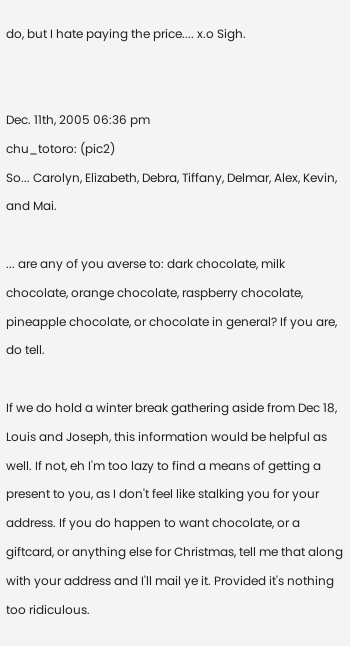do, but I hate paying the price.... x.o Sigh.


Dec. 11th, 2005 06:36 pm
chu_totoro: (pic2)
So... Carolyn, Elizabeth, Debra, Tiffany, Delmar, Alex, Kevin, and Mai.

... are any of you averse to: dark chocolate, milk chocolate, orange chocolate, raspberry chocolate, pineapple chocolate, or chocolate in general? If you are, do tell.

If we do hold a winter break gathering aside from Dec 18, Louis and Joseph, this information would be helpful as well. If not, eh I'm too lazy to find a means of getting a present to you, as I don't feel like stalking you for your address. If you do happen to want chocolate, or a giftcard, or anything else for Christmas, tell me that along with your address and I'll mail ye it. Provided it's nothing too ridiculous.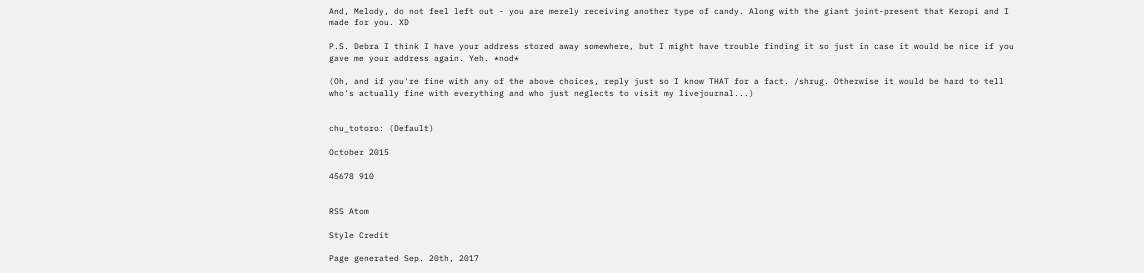And, Melody, do not feel left out - you are merely receiving another type of candy. Along with the giant joint-present that Keropi and I made for you. XD

P.S. Debra I think I have your address stored away somewhere, but I might have trouble finding it so just in case it would be nice if you gave me your address again. Yeh. *nod*

(Oh, and if you're fine with any of the above choices, reply just so I know THAT for a fact. /shrug. Otherwise it would be hard to tell who's actually fine with everything and who just neglects to visit my livejournal...)


chu_totoro: (Default)

October 2015

45678 910


RSS Atom

Style Credit

Page generated Sep. 20th, 2017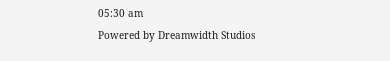05:30 am
Powered by Dreamwidth Studios